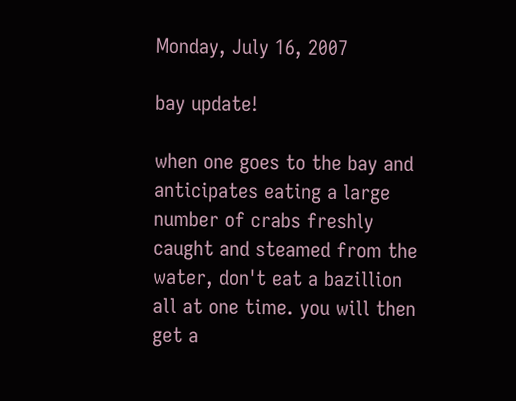Monday, July 16, 2007

bay update!

when one goes to the bay and anticipates eating a large number of crabs freshly caught and steamed from the water, don't eat a bazillion all at one time. you will then get a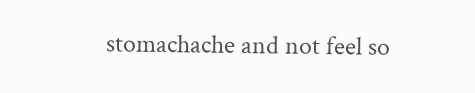stomachache and not feel so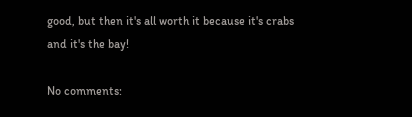good, but then it's all worth it because it's crabs and it's the bay!

No comments: